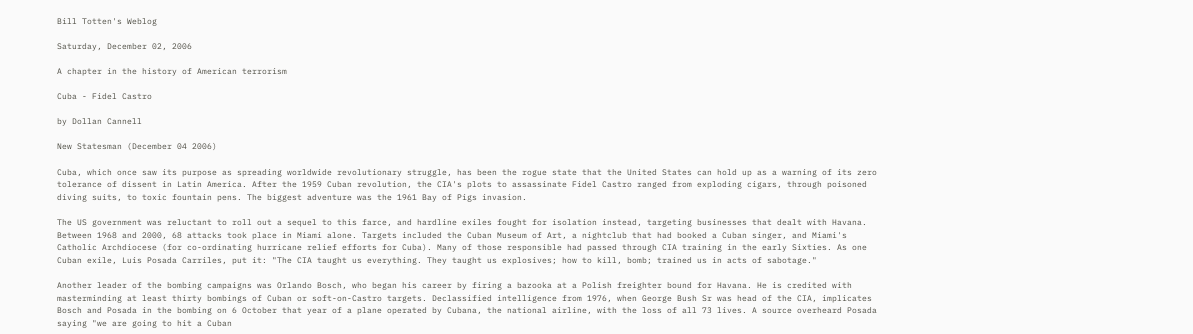Bill Totten's Weblog

Saturday, December 02, 2006

A chapter in the history of American terrorism

Cuba - Fidel Castro

by Dollan Cannell

New Statesman (December 04 2006)

Cuba, which once saw its purpose as spreading worldwide revolutionary struggle, has been the rogue state that the United States can hold up as a warning of its zero tolerance of dissent in Latin America. After the 1959 Cuban revolution, the CIA's plots to assassinate Fidel Castro ranged from exploding cigars, through poisoned diving suits, to toxic fountain pens. The biggest adventure was the 1961 Bay of Pigs invasion.

The US government was reluctant to roll out a sequel to this farce, and hardline exiles fought for isolation instead, targeting businesses that dealt with Havana. Between 1968 and 2000, 68 attacks took place in Miami alone. Targets included the Cuban Museum of Art, a nightclub that had booked a Cuban singer, and Miami's Catholic Archdiocese (for co-ordinating hurricane relief efforts for Cuba). Many of those responsible had passed through CIA training in the early Sixties. As one Cuban exile, Luis Posada Carriles, put it: "The CIA taught us everything. They taught us explosives; how to kill, bomb; trained us in acts of sabotage."

Another leader of the bombing campaigns was Orlando Bosch, who began his career by firing a bazooka at a Polish freighter bound for Havana. He is credited with masterminding at least thirty bombings of Cuban or soft-on-Castro targets. Declassified intelligence from 1976, when George Bush Sr was head of the CIA, implicates Bosch and Posada in the bombing on 6 October that year of a plane operated by Cubana, the national airline, with the loss of all 73 lives. A source overheard Posada saying "we are going to hit a Cuban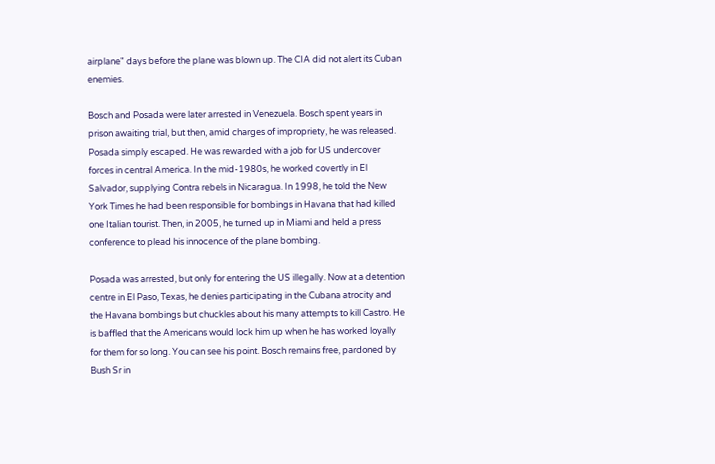airplane" days before the plane was blown up. The CIA did not alert its Cuban enemies.

Bosch and Posada were later arrested in Venezuela. Bosch spent years in prison awaiting trial, but then, amid charges of impropriety, he was released. Posada simply escaped. He was rewarded with a job for US undercover forces in central America. In the mid-1980s, he worked covertly in El Salvador, supplying Contra rebels in Nicaragua. In 1998, he told the New York Times he had been responsible for bombings in Havana that had killed one Italian tourist. Then, in 2005, he turned up in Miami and held a press conference to plead his innocence of the plane bombing.

Posada was arrested, but only for entering the US illegally. Now at a detention centre in El Paso, Texas, he denies participating in the Cubana atrocity and the Havana bombings but chuckles about his many attempts to kill Castro. He is baffled that the Americans would lock him up when he has worked loyally for them for so long. You can see his point. Bosch remains free, pardoned by Bush Sr in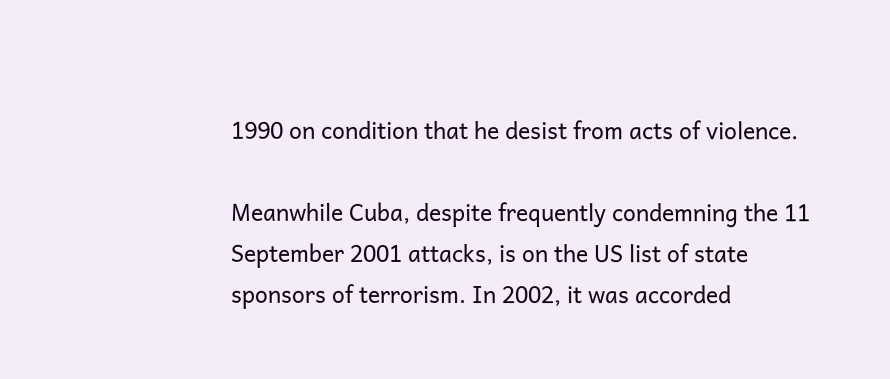1990 on condition that he desist from acts of violence.

Meanwhile Cuba, despite frequently condemning the 11 September 2001 attacks, is on the US list of state sponsors of terrorism. In 2002, it was accorded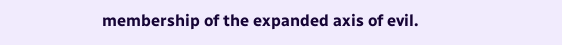membership of the expanded axis of evil.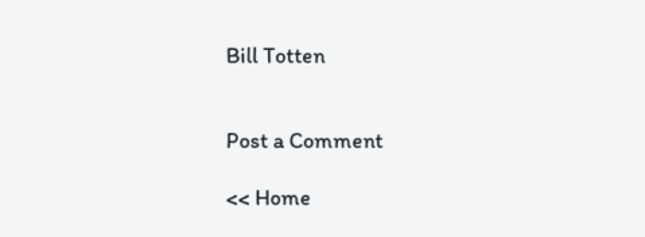Bill Totten


Post a Comment

<< Home